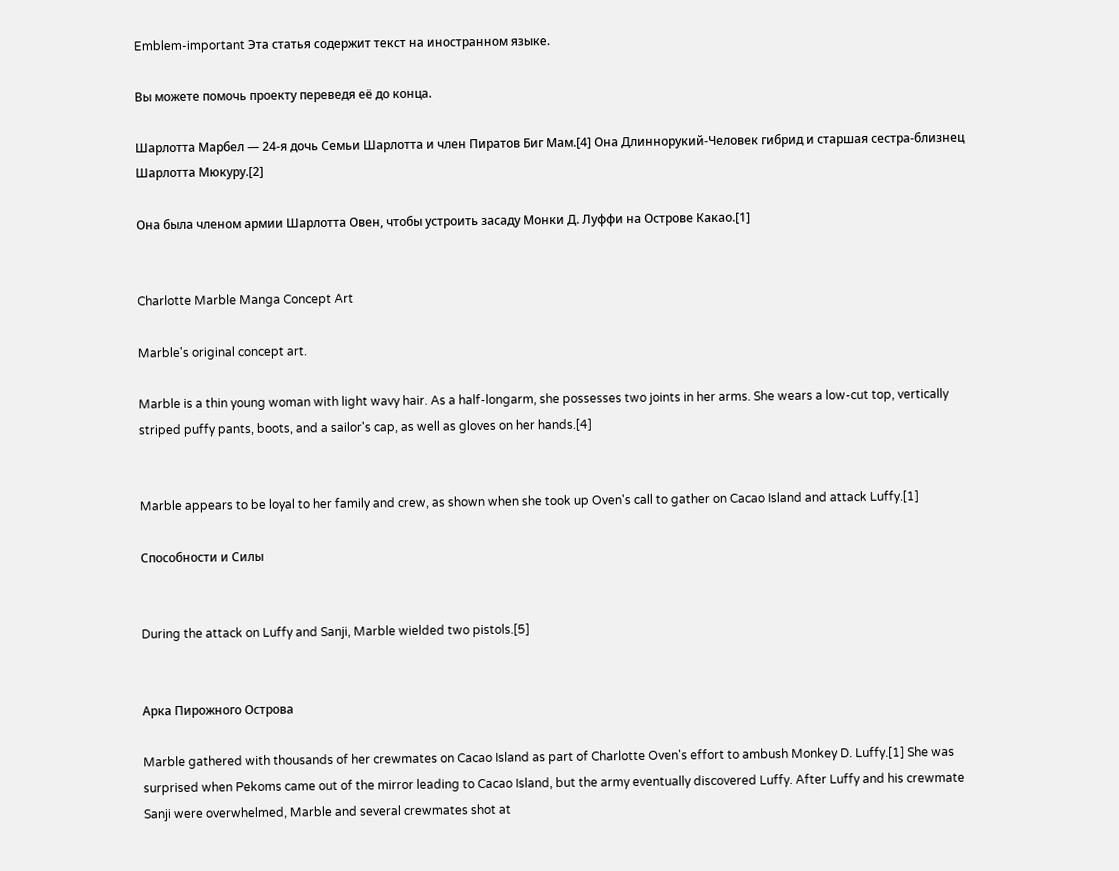Emblem-important Эта статья содержит текст на иностранном языке.

Вы можете помочь проекту переведя её до конца.

Шарлотта Марбел — 24-я дочь Семьи Шарлотта и член Пиратов Биг Мам.[4] Она Длиннорукий-Человек гибрид и старшая сестра-близнец Шарлотта Мюкуру.[2]

Она была членом армии Шарлотта Овен, чтобы устроить засаду Монки Д. Луффи на Острове Какао.[1]


Charlotte Marble Manga Concept Art

Marble's original concept art.

Marble is a thin young woman with light wavy hair. As a half-longarm, she possesses two joints in her arms. She wears a low-cut top, vertically striped puffy pants, boots, and a sailor's cap, as well as gloves on her hands.[4]


Marble appears to be loyal to her family and crew, as shown when she took up Oven's call to gather on Cacao Island and attack Luffy.[1]

Способности и Силы


During the attack on Luffy and Sanji, Marble wielded two pistols.[5]


Арка Пирожного Острова

Marble gathered with thousands of her crewmates on Cacao Island as part of Charlotte Oven's effort to ambush Monkey D. Luffy.[1] She was surprised when Pekoms came out of the mirror leading to Cacao Island, but the army eventually discovered Luffy. After Luffy and his crewmate Sanji were overwhelmed, Marble and several crewmates shot at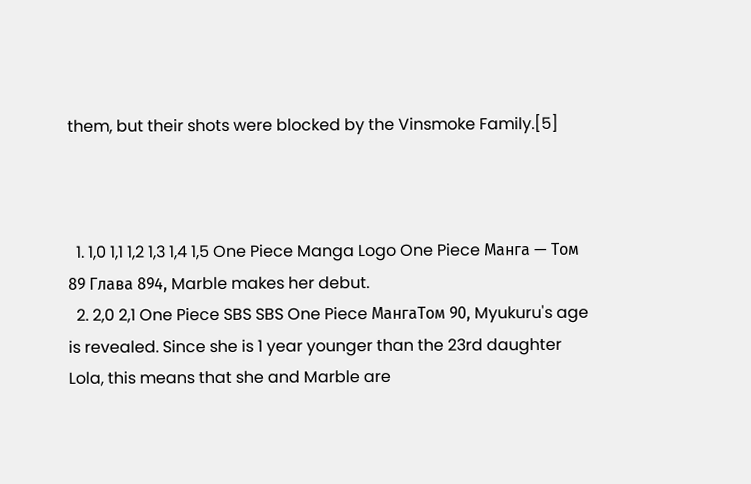them, but their shots were blocked by the Vinsmoke Family.[5]



  1. 1,0 1,1 1,2 1,3 1,4 1,5 One Piece Manga Logo One Piece Манга — Том 89 Глава 894, Marble makes her debut.
  2. 2,0 2,1 One Piece SBS SBS One Piece МангаТом 90, Myukuru's age is revealed. Since she is 1 year younger than the 23rd daughter Lola, this means that she and Marble are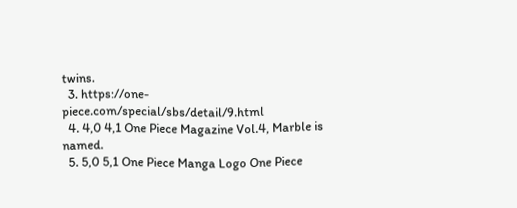twins.
  3. https://one-piece.com/special/sbs/detail/9.html
  4. 4,0 4,1 One Piece Magazine Vol.4, Marble is named.
  5. 5,0 5,1 One Piece Manga Logo One Piece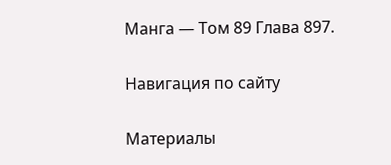Манга — Том 89 Глава 897.

Навигация по сайту

Материалы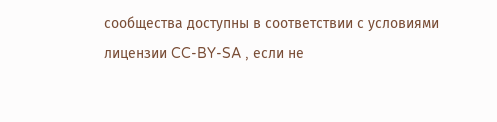сообщества доступны в соответствии с условиями лицензии CC-BY-SA , если не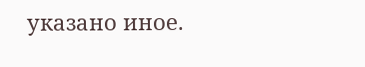указано иное.